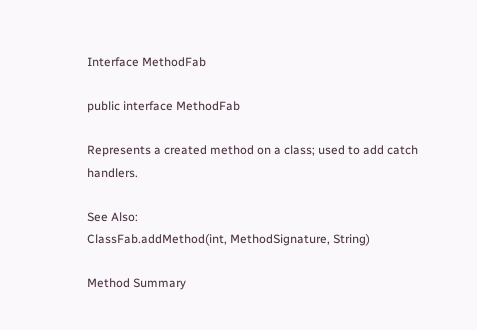Interface MethodFab

public interface MethodFab

Represents a created method on a class; used to add catch handlers.

See Also:
ClassFab.addMethod(int, MethodSignature, String)

Method Summary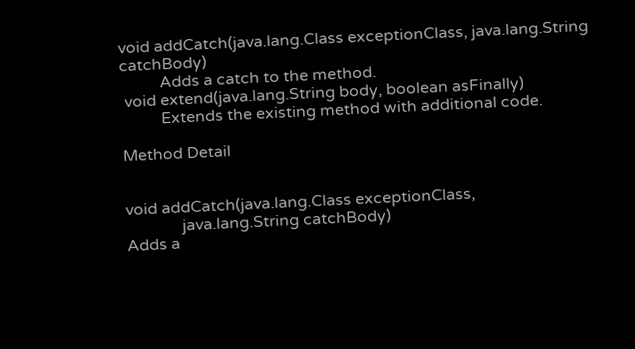void addCatch(java.lang.Class exceptionClass, java.lang.String catchBody)
          Adds a catch to the method.
 void extend(java.lang.String body, boolean asFinally)
          Extends the existing method with additional code.

Method Detail


void addCatch(java.lang.Class exceptionClass,
              java.lang.String catchBody)
Adds a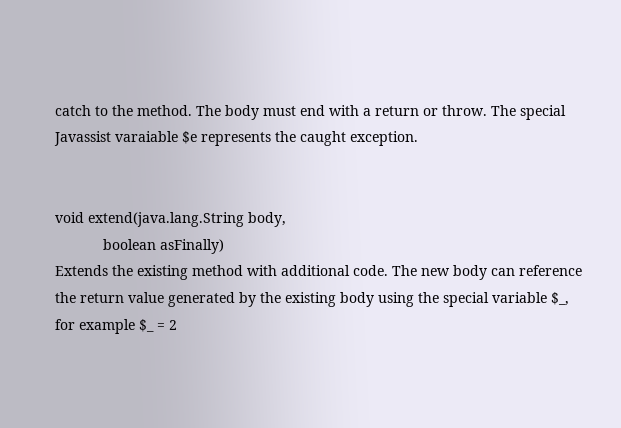catch to the method. The body must end with a return or throw. The special Javassist varaiable $e represents the caught exception.


void extend(java.lang.String body,
            boolean asFinally)
Extends the existing method with additional code. The new body can reference the return value generated by the existing body using the special variable $_, for example $_ = 2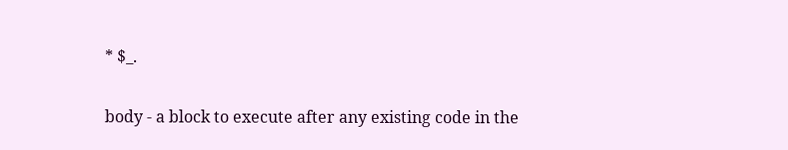* $_.

body - a block to execute after any existing code in the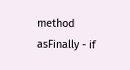method
asFinally - if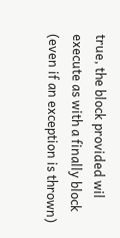true, the block provided wil execute as with a finally block (even if an exception is thrown)